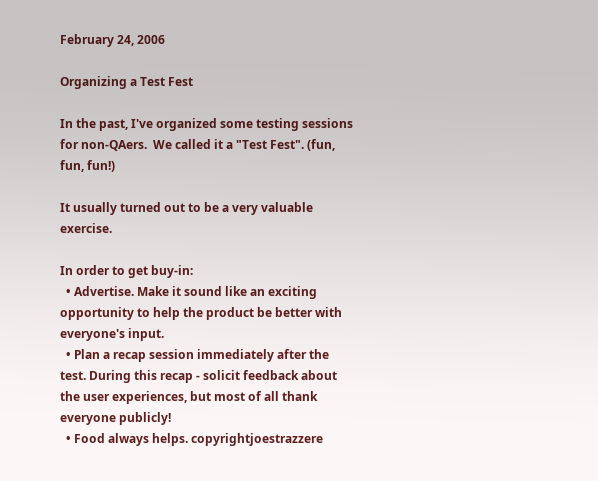February 24, 2006

Organizing a Test Fest

In the past, I've organized some testing sessions for non-QAers.  We called it a "Test Fest". (fun, fun, fun!)

It usually turned out to be a very valuable exercise.

In order to get buy-in:
  • Advertise. Make it sound like an exciting opportunity to help the product be better with everyone's input.
  • Plan a recap session immediately after the test. During this recap - solicit feedback about the user experiences, but most of all thank everyone publicly!
  • Food always helps. copyrightjoestrazzere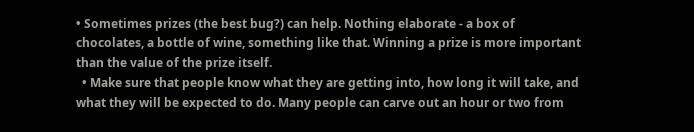• Sometimes prizes (the best bug?) can help. Nothing elaborate - a box of chocolates, a bottle of wine, something like that. Winning a prize is more important than the value of the prize itself.
  • Make sure that people know what they are getting into, how long it will take, and what they will be expected to do. Many people can carve out an hour or two from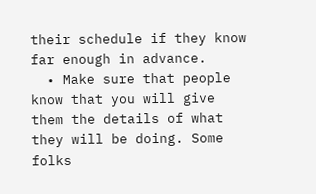their schedule if they know far enough in advance.
  • Make sure that people know that you will give them the details of what they will be doing. Some folks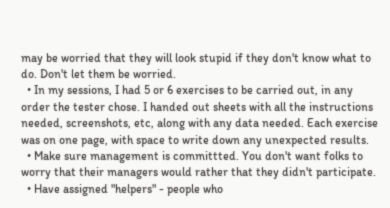may be worried that they will look stupid if they don't know what to do. Don't let them be worried.
  • In my sessions, I had 5 or 6 exercises to be carried out, in any order the tester chose. I handed out sheets with all the instructions needed, screenshots, etc, along with any data needed. Each exercise was on one page, with space to write down any unexpected results.
  • Make sure management is committted. You don't want folks to worry that their managers would rather that they didn't participate.
  • Have assigned "helpers" - people who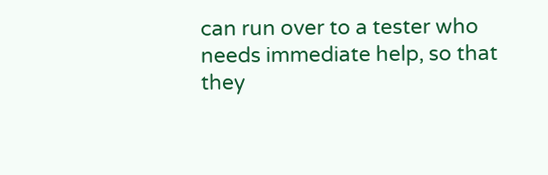can run over to a tester who needs immediate help, so that they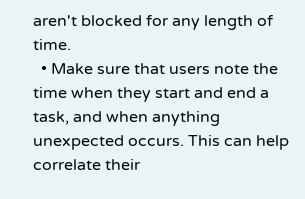aren't blocked for any length of time.
  • Make sure that users note the time when they start and end a task, and when anything unexpected occurs. This can help correlate their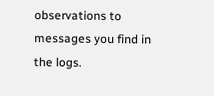observations to messages you find in the logs.